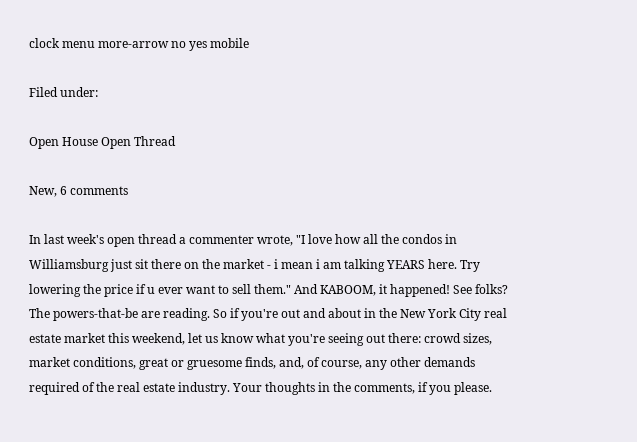clock menu more-arrow no yes mobile

Filed under:

Open House Open Thread

New, 6 comments

In last week's open thread a commenter wrote, "I love how all the condos in Williamsburg just sit there on the market - i mean i am talking YEARS here. Try lowering the price if u ever want to sell them." And KABOOM, it happened! See folks? The powers-that-be are reading. So if you're out and about in the New York City real estate market this weekend, let us know what you're seeing out there: crowd sizes, market conditions, great or gruesome finds, and, of course, any other demands required of the real estate industry. Your thoughts in the comments, if you please.